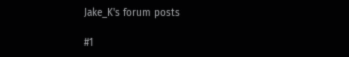Jake_K's forum posts

#1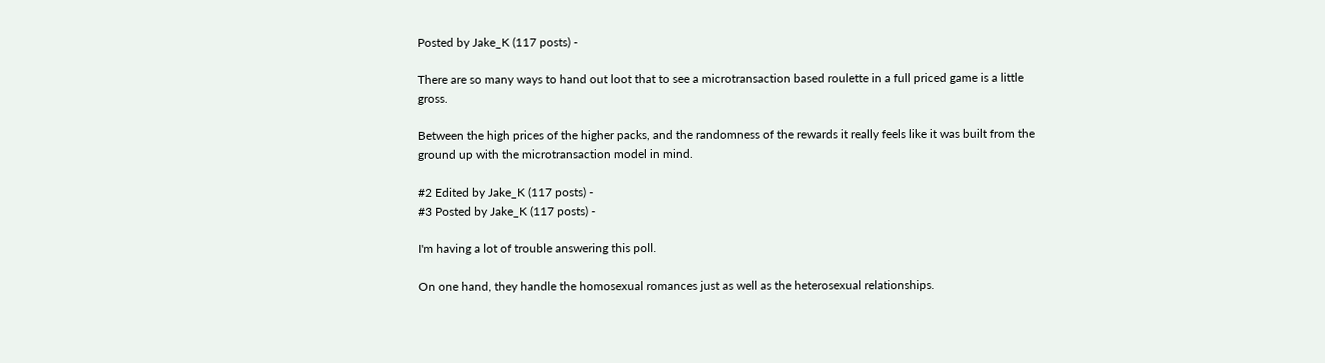Posted by Jake_K (117 posts) -

There are so many ways to hand out loot that to see a microtransaction based roulette in a full priced game is a little gross.

Between the high prices of the higher packs, and the randomness of the rewards it really feels like it was built from the ground up with the microtransaction model in mind.

#2 Edited by Jake_K (117 posts) -
#3 Posted by Jake_K (117 posts) -

I'm having a lot of trouble answering this poll.

On one hand, they handle the homosexual romances just as well as the heterosexual relationships.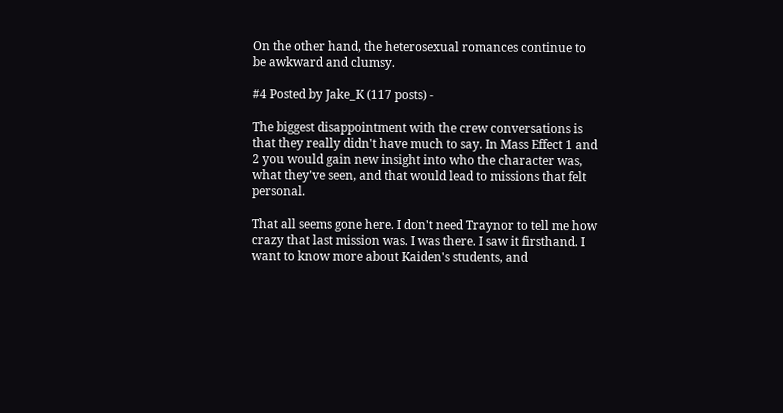On the other hand, the heterosexual romances continue to be awkward and clumsy.

#4 Posted by Jake_K (117 posts) -

The biggest disappointment with the crew conversations is that they really didn't have much to say. In Mass Effect 1 and 2 you would gain new insight into who the character was, what they've seen, and that would lead to missions that felt personal.

That all seems gone here. I don't need Traynor to tell me how crazy that last mission was. I was there. I saw it firsthand. I want to know more about Kaiden's students, and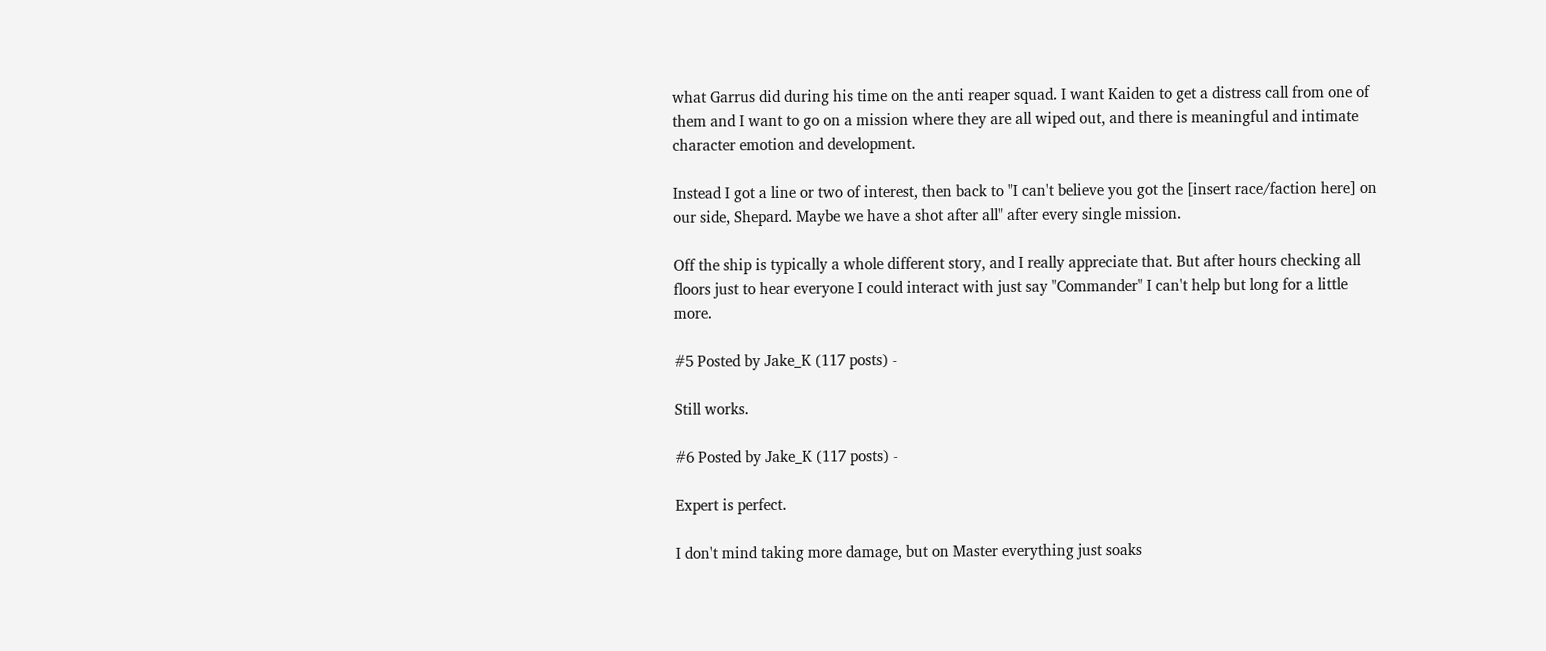what Garrus did during his time on the anti reaper squad. I want Kaiden to get a distress call from one of them and I want to go on a mission where they are all wiped out, and there is meaningful and intimate character emotion and development.

Instead I got a line or two of interest, then back to "I can't believe you got the [insert race/faction here] on our side, Shepard. Maybe we have a shot after all" after every single mission.

Off the ship is typically a whole different story, and I really appreciate that. But after hours checking all floors just to hear everyone I could interact with just say "Commander" I can't help but long for a little more.

#5 Posted by Jake_K (117 posts) -

Still works.

#6 Posted by Jake_K (117 posts) -

Expert is perfect.

I don't mind taking more damage, but on Master everything just soaks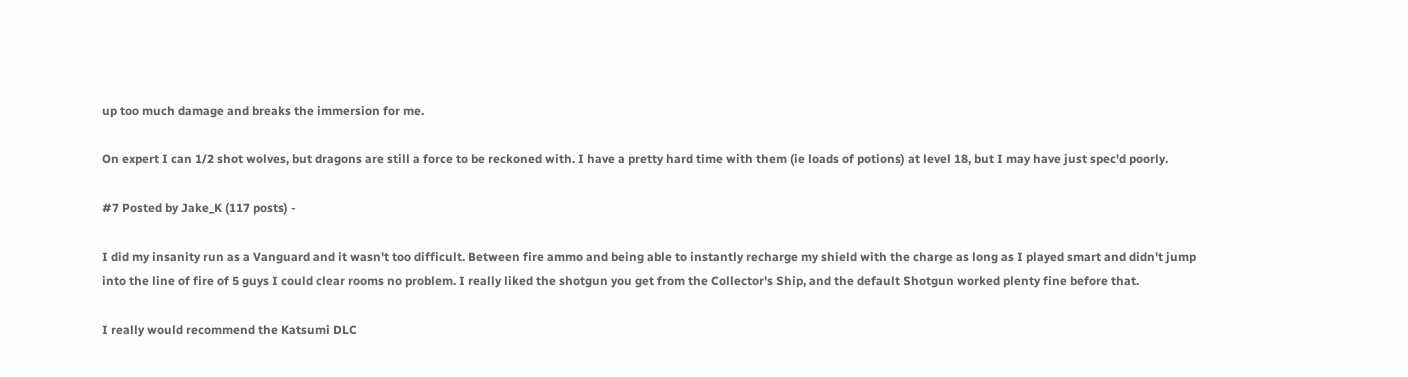up too much damage and breaks the immersion for me.

On expert I can 1/2 shot wolves, but dragons are still a force to be reckoned with. I have a pretty hard time with them (ie loads of potions) at level 18, but I may have just spec'd poorly.

#7 Posted by Jake_K (117 posts) -

I did my insanity run as a Vanguard and it wasn't too difficult. Between fire ammo and being able to instantly recharge my shield with the charge as long as I played smart and didn't jump into the line of fire of 5 guys I could clear rooms no problem. I really liked the shotgun you get from the Collector's Ship, and the default Shotgun worked plenty fine before that.

I really would recommend the Katsumi DLC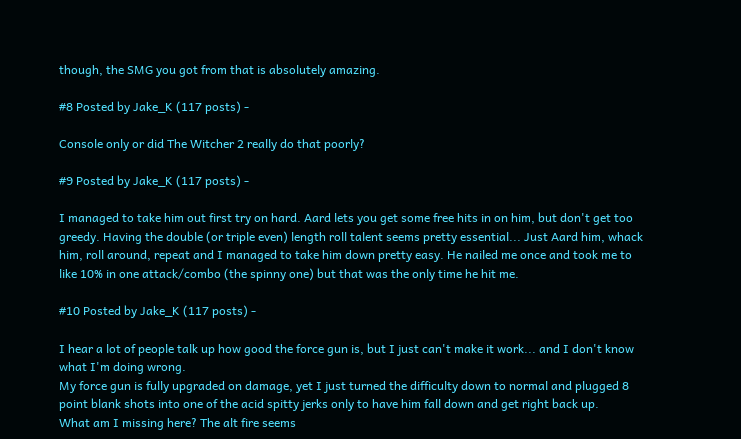though, the SMG you got from that is absolutely amazing.

#8 Posted by Jake_K (117 posts) -

Console only or did The Witcher 2 really do that poorly?

#9 Posted by Jake_K (117 posts) -

I managed to take him out first try on hard. Aard lets you get some free hits in on him, but don't get too greedy. Having the double (or triple even) length roll talent seems pretty essential... Just Aard him, whack him, roll around, repeat and I managed to take him down pretty easy. He nailed me once and took me to like 10% in one attack/combo (the spinny one) but that was the only time he hit me.

#10 Posted by Jake_K (117 posts) -

I hear a lot of people talk up how good the force gun is, but I just can't make it work... and I don't know what I'm doing wrong.
My force gun is fully upgraded on damage, yet I just turned the difficulty down to normal and plugged 8 point blank shots into one of the acid spitty jerks only to have him fall down and get right back up.
What am I missing here? The alt fire seems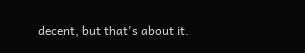decent, but that's about it.